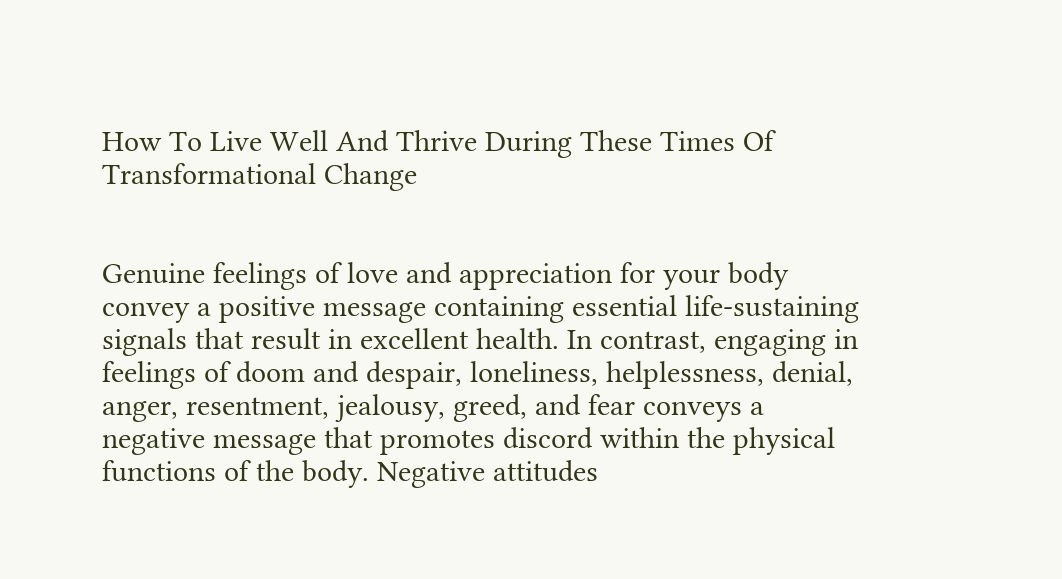How To Live Well And Thrive During These Times Of Transformational Change


Genuine feelings of love and appreciation for your body convey a positive message containing essential life-sustaining signals that result in excellent health. In contrast, engaging in feelings of doom and despair, loneliness, helplessness, denial, anger, resentment, jealousy, greed, and fear conveys a negative message that promotes discord within the physical functions of the body. Negative attitudes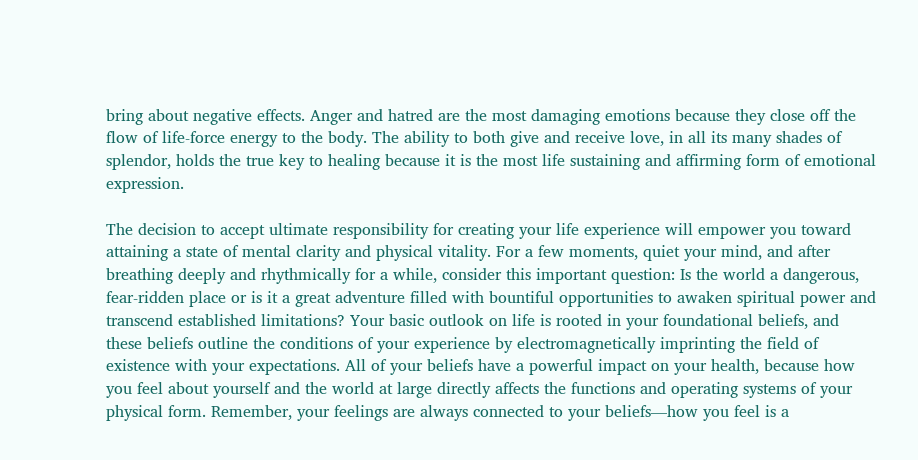bring about negative effects. Anger and hatred are the most damaging emotions because they close off the flow of life-force energy to the body. The ability to both give and receive love, in all its many shades of splendor, holds the true key to healing because it is the most life sustaining and affirming form of emotional expression.

The decision to accept ultimate responsibility for creating your life experience will empower you toward attaining a state of mental clarity and physical vitality. For a few moments, quiet your mind, and after breathing deeply and rhythmically for a while, consider this important question: Is the world a dangerous, fear-ridden place or is it a great adventure filled with bountiful opportunities to awaken spiritual power and transcend established limitations? Your basic outlook on life is rooted in your foundational beliefs, and these beliefs outline the conditions of your experience by electromagnetically imprinting the field of existence with your expectations. All of your beliefs have a powerful impact on your health, because how you feel about yourself and the world at large directly affects the functions and operating systems of your physical form. Remember, your feelings are always connected to your beliefs—how you feel is a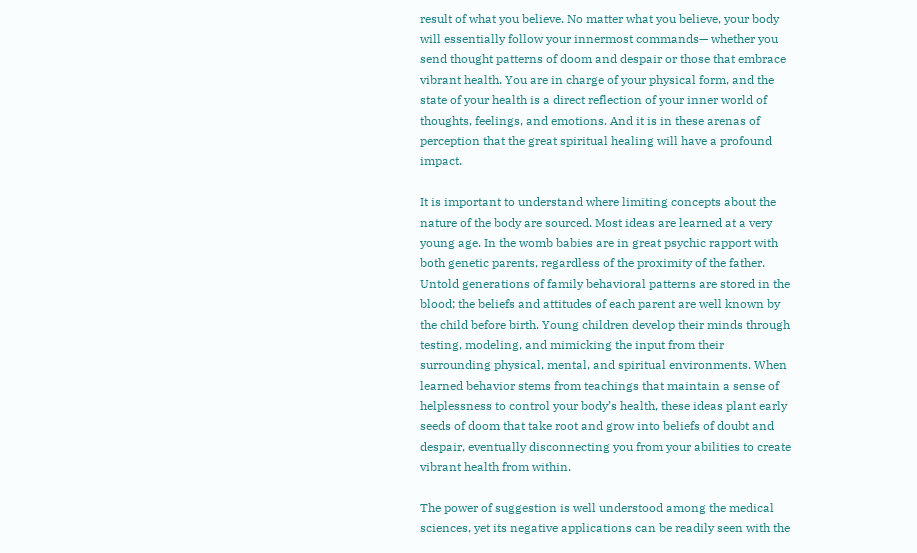result of what you believe. No matter what you believe, your body will essentially follow your innermost commands— whether you send thought patterns of doom and despair or those that embrace vibrant health. You are in charge of your physical form, and the state of your health is a direct reflection of your inner world of thoughts, feelings, and emotions. And it is in these arenas of perception that the great spiritual healing will have a profound impact.

It is important to understand where limiting concepts about the nature of the body are sourced. Most ideas are learned at a very young age. In the womb babies are in great psychic rapport with both genetic parents, regardless of the proximity of the father. Untold generations of family behavioral patterns are stored in the blood; the beliefs and attitudes of each parent are well known by the child before birth. Young children develop their minds through testing, modeling, and mimicking the input from their surrounding physical, mental, and spiritual environments. When learned behavior stems from teachings that maintain a sense of helplessness to control your body’s health, these ideas plant early seeds of doom that take root and grow into beliefs of doubt and despair, eventually disconnecting you from your abilities to create vibrant health from within.

The power of suggestion is well understood among the medical sciences, yet its negative applications can be readily seen with the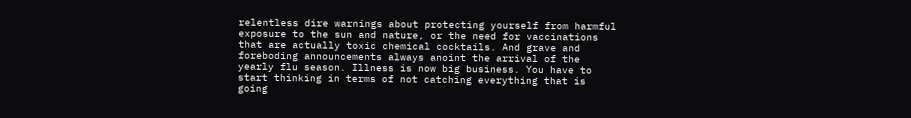relentless dire warnings about protecting yourself from harmful exposure to the sun and nature, or the need for vaccinations that are actually toxic chemical cocktails. And grave and foreboding announcements always anoint the arrival of the yearly flu season. Illness is now big business. You have to start thinking in terms of not catching everything that is going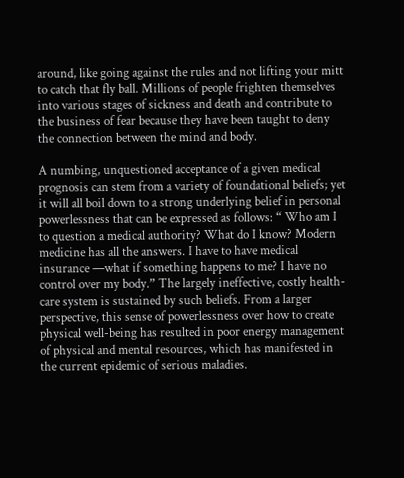around, like going against the rules and not lifting your mitt to catch that fly ball. Millions of people frighten themselves into various stages of sickness and death and contribute to the business of fear because they have been taught to deny the connection between the mind and body.

A numbing, unquestioned acceptance of a given medical prognosis can stem from a variety of foundational beliefs; yet it will all boil down to a strong underlying belief in personal powerlessness that can be expressed as follows: “ Who am I to question a medical authority? What do I know? Modern medicine has all the answers. I have to have medical insurance —what if something happens to me? I have no control over my body.” The largely ineffective, costly health-care system is sustained by such beliefs. From a larger perspective, this sense of powerlessness over how to create physical well-being has resulted in poor energy management of physical and mental resources, which has manifested in the current epidemic of serious maladies.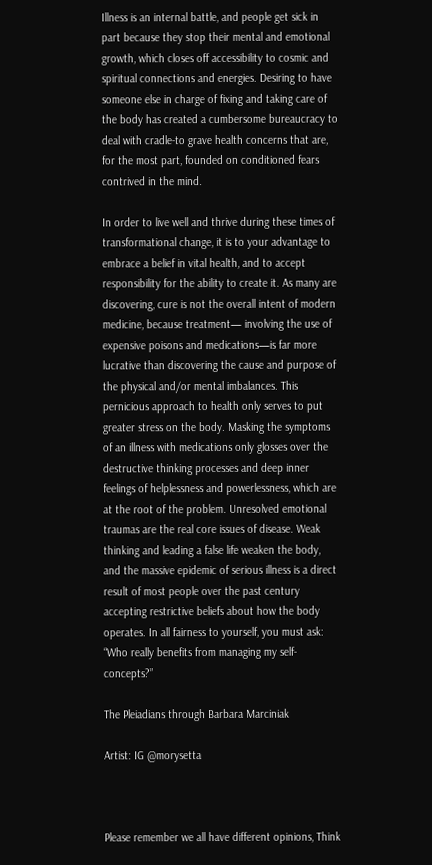Illness is an internal battle, and people get sick in part because they stop their mental and emotional growth, which closes off accessibility to cosmic and spiritual connections and energies. Desiring to have someone else in charge of fixing and taking care of the body has created a cumbersome bureaucracy to deal with cradle-to grave health concerns that are, for the most part, founded on conditioned fears contrived in the mind.

In order to live well and thrive during these times of transformational change, it is to your advantage to embrace a belief in vital health, and to accept responsibility for the ability to create it. As many are discovering, cure is not the overall intent of modern medicine, because treatment— involving the use of expensive poisons and medications—is far more lucrative than discovering the cause and purpose of the physical and/or mental imbalances. This pernicious approach to health only serves to put greater stress on the body. Masking the symptoms of an illness with medications only glosses over the destructive thinking processes and deep inner feelings of helplessness and powerlessness, which are at the root of the problem. Unresolved emotional traumas are the real core issues of disease. Weak thinking and leading a false life weaken the body, and the massive epidemic of serious illness is a direct result of most people over the past century accepting restrictive beliefs about how the body operates. In all fairness to yourself, you must ask: “Who really benefits from managing my self-concepts?”

The Pleiadians through Barbara Marciniak

Artist: IG @morysetta



Please remember we all have different opinions, Think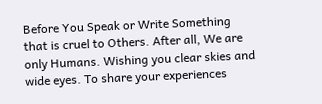Before You Speak or Write Something that is cruel to Others. After all, We are only Humans. Wishing you clear skies and wide eyes. To share your experiences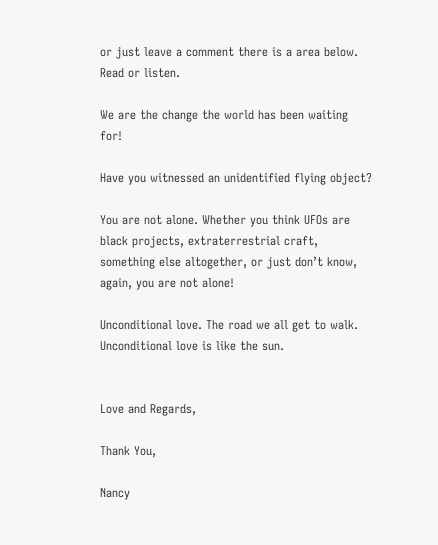or just leave a comment there is a area below. Read or listen.

We are the change the world has been waiting for!

Have you witnessed an unidentified flying object?

You are not alone. Whether you think UFOs are black projects, extraterrestrial craft, something else altogether, or just don’t know, again, you are not alone!

Unconditional love. The road we all get to walk. Unconditional love is like the sun.


Love and Regards,

Thank You,

Nancy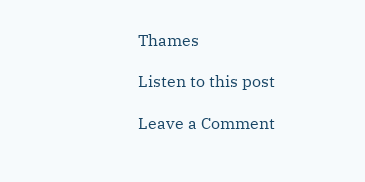Thames

Listen to this post

Leave a Comment